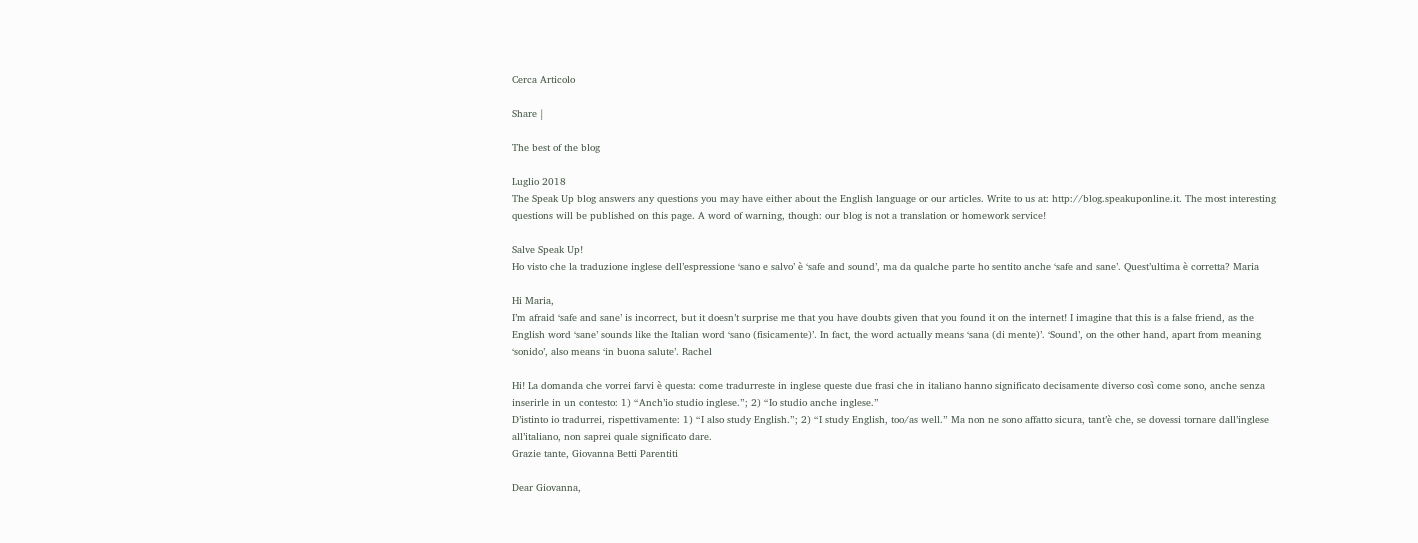Cerca Articolo

Share |

The best of the blog

Luglio 2018
The Speak Up blog answers any questions you may have either about the English language or our articles. Write to us at: http://blog.speakuponline.it. The most interesting questions will be published on this page. A word of warning, though: our blog is not a translation or homework service!

Salve Speak Up!
Ho visto che la traduzione inglese dell’espressione ‘sano e salvo’ è ‘safe and sound’, ma da qualche parte ho sentito anche ‘safe and sane’. Quest’ultima è corretta? Maria

Hi Maria,
I’m afraid ‘safe and sane’ is incorrect, but it doesn’t surprise me that you have doubts given that you found it on the internet! I imagine that this is a false friend, as the English word ‘sane’ sounds like the Italian word ‘sano (fisicamente)’. In fact, the word actually means ‘sana (di mente)’. ‘Sound’, on the other hand, apart from meaning ‘sonido’, also means ‘in buona salute’. Rachel

Hi! La domanda che vorrei farvi è questa: come tradurreste in inglese queste due frasi che in italiano hanno significato decisamente diverso così come sono, anche senza inserirle in un contesto: 1) “Anch’io studio inglese.”; 2) “Io studio anche inglese.”
D’istinto io tradurrei, rispettivamente: 1) “I also study English.”; 2) “I study English, too/as well.” Ma non ne sono affatto sicura, tant’è che, se dovessi tornare dall’inglese all’italiano, non saprei quale significato dare.
Grazie tante, Giovanna Betti Parentiti

Dear Giovanna,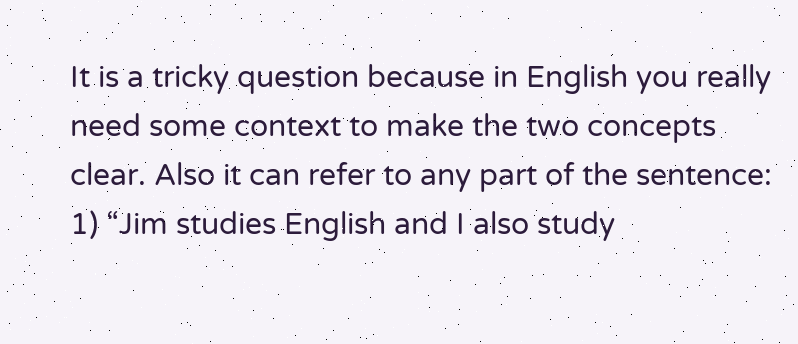It is a tricky question because in English you really need some context to make the two concepts clear. Also it can refer to any part of the sentence: 1) “Jim studies English and I also study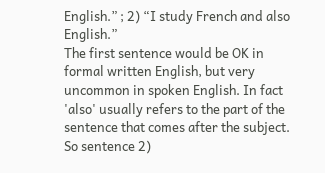English.” ; 2) “I study French and also English.”
The first sentence would be OK in formal written English, but very uncommon in spoken English. In fact 'also' usually refers to the part of the sentence that comes after the subject. So sentence 2)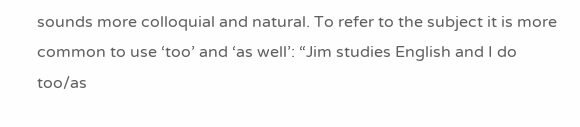sounds more colloquial and natural. To refer to the subject it is more common to use ‘too’ and ‘as well’: “Jim studies English and I do too/as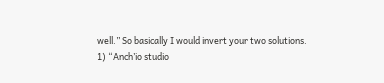well.” So basically I would invert your two solutions.
1) “Anch’io studio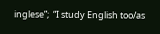inglese”;  “I study English too/as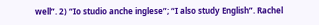well”. 2) “Io studio anche inglese”; “I also study English”. Rachel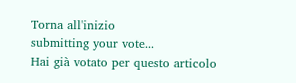Torna all'inizio
submitting your vote...
Hai già votato per questo articolo